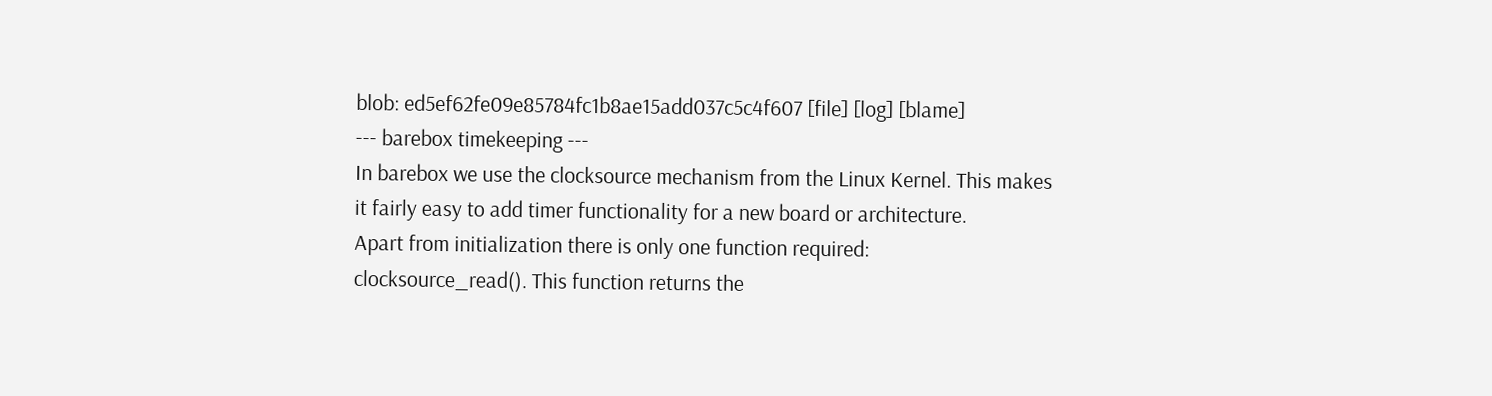blob: ed5ef62fe09e85784fc1b8ae15add037c5c4f607 [file] [log] [blame]
--- barebox timekeeping ---
In barebox we use the clocksource mechanism from the Linux Kernel. This makes
it fairly easy to add timer functionality for a new board or architecture.
Apart from initialization there is only one function required:
clocksource_read(). This function returns the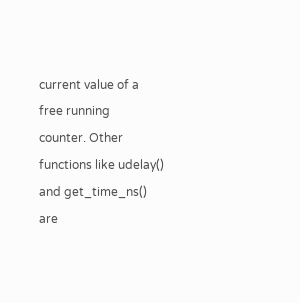current value of a free running
counter. Other functions like udelay() and get_time_ns() are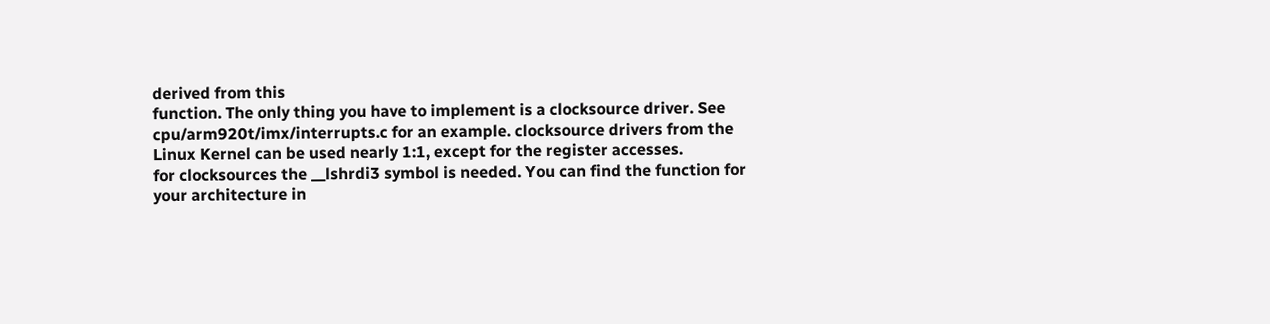derived from this
function. The only thing you have to implement is a clocksource driver. See
cpu/arm920t/imx/interrupts.c for an example. clocksource drivers from the
Linux Kernel can be used nearly 1:1, except for the register accesses.
for clocksources the __lshrdi3 symbol is needed. You can find the function for
your architecture in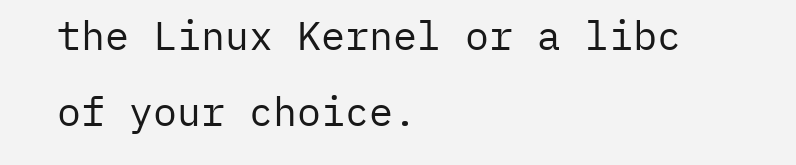the Linux Kernel or a libc of your choice.